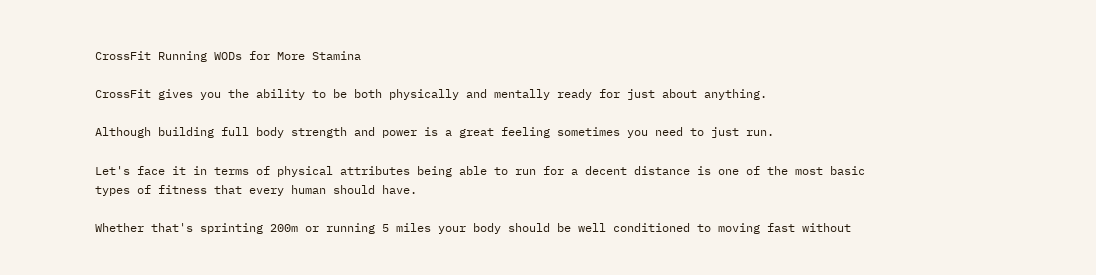CrossFit Running WODs for More Stamina

CrossFit gives you the ability to be both physically and mentally ready for just about anything.

Although building full body strength and power is a great feeling sometimes you need to just run.

Let's face it in terms of physical attributes being able to run for a decent distance is one of the most basic types of fitness that every human should have.

Whether that's sprinting 200m or running 5 miles your body should be well conditioned to moving fast without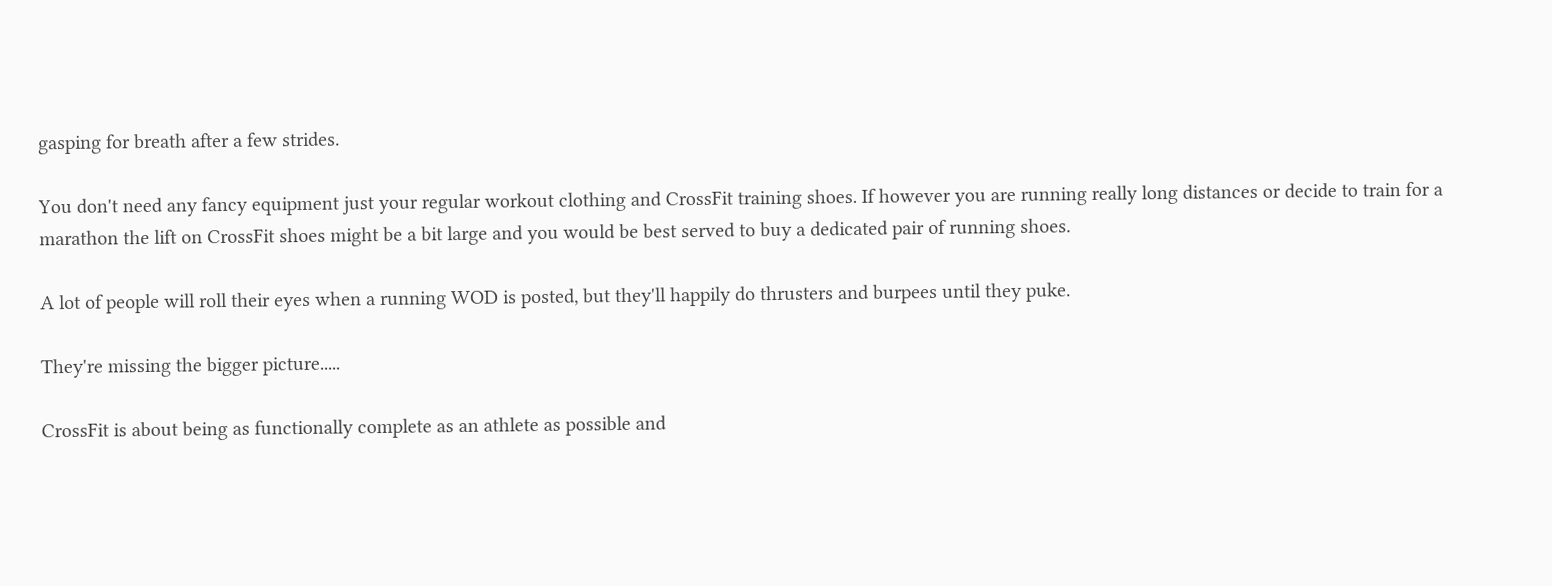gasping for breath after a few strides.

You don't need any fancy equipment just your regular workout clothing and CrossFit training shoes. If however you are running really long distances or decide to train for a marathon the lift on CrossFit shoes might be a bit large and you would be best served to buy a dedicated pair of running shoes.

A lot of people will roll their eyes when a running WOD is posted, but they'll happily do thrusters and burpees until they puke.

They're missing the bigger picture.....

CrossFit is about being as functionally complete as an athlete as possible and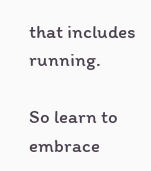that includes running.

So learn to embrace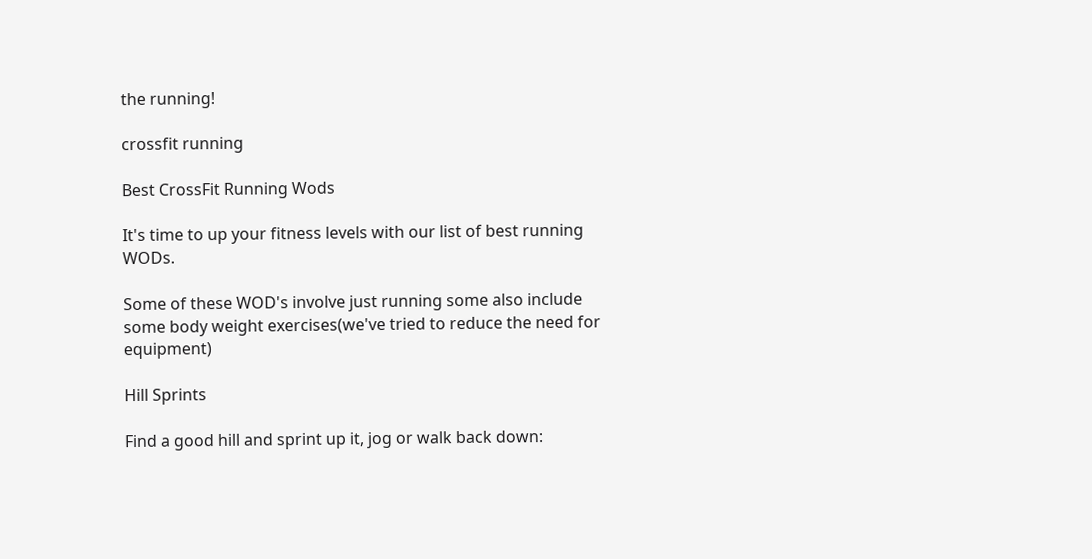the running!

crossfit running

Best CrossFit Running Wods

It's time to up your fitness levels with our list of best running WODs.

Some of these WOD's involve just running some also include some body weight exercises(we've tried to reduce the need for equipment)

Hill Sprints

Find a good hill and sprint up it, jog or walk back down: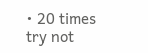• 20 times try not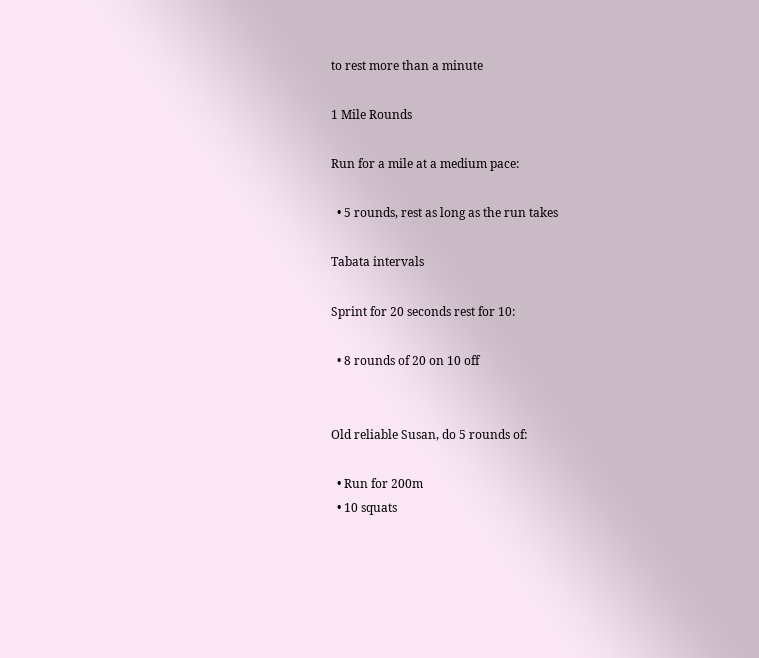to rest more than a minute

1 Mile Rounds

Run for a mile at a medium pace:

  • 5 rounds, rest as long as the run takes

Tabata intervals

Sprint for 20 seconds rest for 10:

  • 8 rounds of 20 on 10 off


Old reliable Susan, do 5 rounds of:

  • Run for 200m
  • 10 squats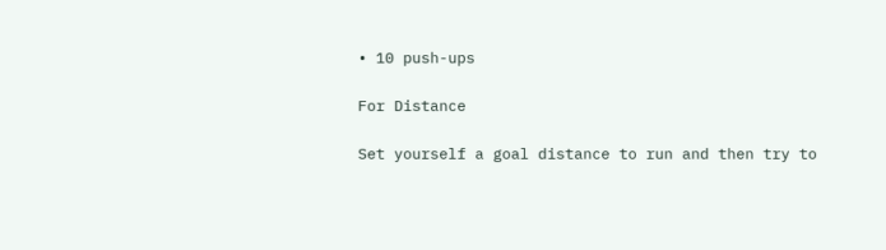• 10 push-ups

For Distance

Set yourself a goal distance to run and then try to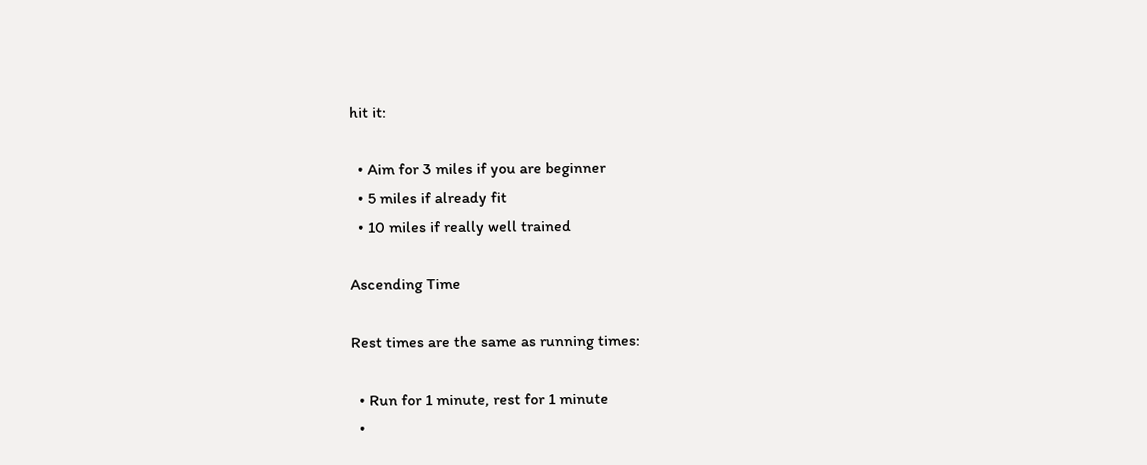hit it:

  • Aim for 3 miles if you are beginner
  • 5 miles if already fit
  • 10 miles if really well trained

Ascending Time

Rest times are the same as running times:

  • Run for 1 minute, rest for 1 minute
  •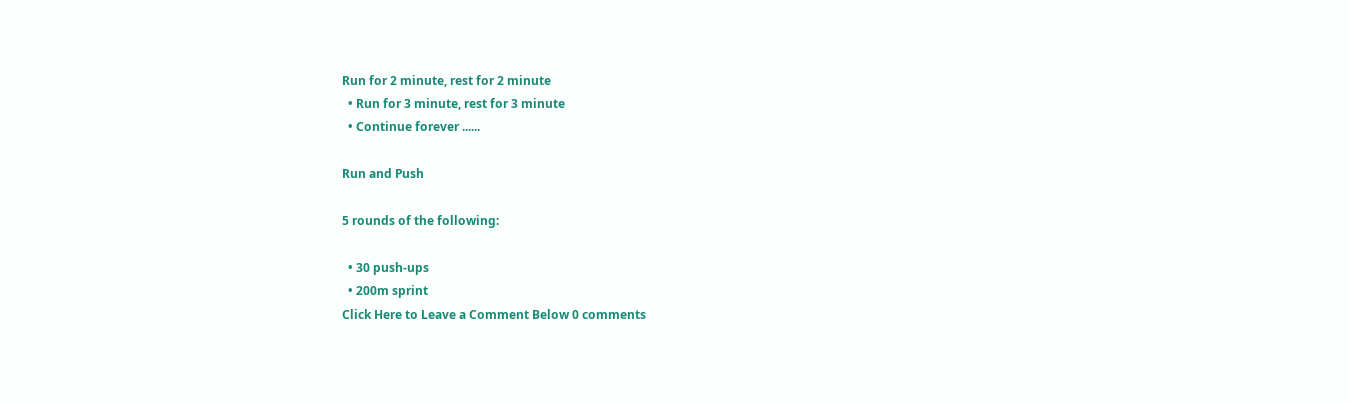Run for 2 minute, rest for 2 minute
  • Run for 3 minute, rest for 3 minute
  • Continue forever ......

Run and Push

5 rounds of the following:

  • 30 push-ups
  • 200m sprint
Click Here to Leave a Comment Below 0 comments